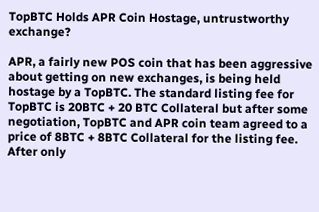TopBTC Holds APR Coin Hostage, untrustworthy exchange?

APR, a fairly new POS coin that has been aggressive about getting on new exchanges, is being held hostage by a TopBTC. The standard listing fee for TopBTC is 20BTC + 20 BTC Collateral but after some negotiation, TopBTC and APR coin team agreed to a price of 8BTC + 8BTC Collateral for the listing fee. After only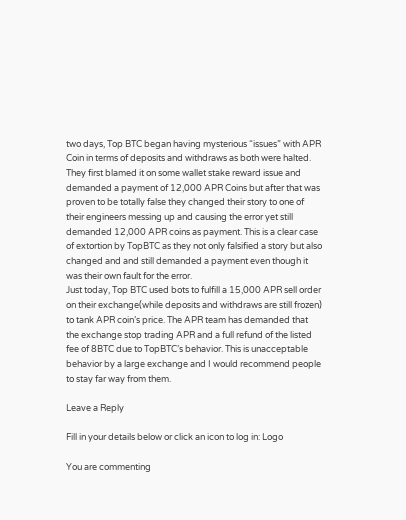two days, Top BTC began having mysterious “issues” with APR Coin in terms of deposits and withdraws as both were halted. They first blamed it on some wallet stake reward issue and demanded a payment of 12,000 APR Coins but after that was proven to be totally false they changed their story to one of their engineers messing up and causing the error yet still demanded 12,000 APR coins as payment. This is a clear case of extortion by TopBTC as they not only falsified a story but also changed and and still demanded a payment even though it was their own fault for the error.
Just today, Top BTC used bots to fulfill a 15,000 APR sell order on their exchange(while deposits and withdraws are still frozen) to tank APR coin’s price. The APR team has demanded that the exchange stop trading APR and a full refund of the listed fee of 8BTC due to TopBTC’s behavior. This is unacceptable behavior by a large exchange and I would recommend people to stay far way from them.

Leave a Reply

Fill in your details below or click an icon to log in: Logo

You are commenting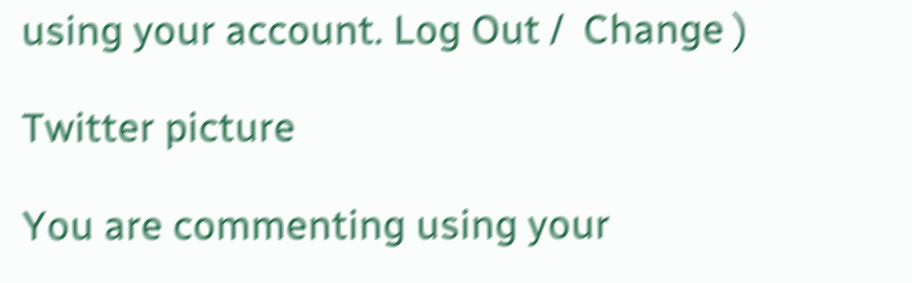using your account. Log Out /  Change )

Twitter picture

You are commenting using your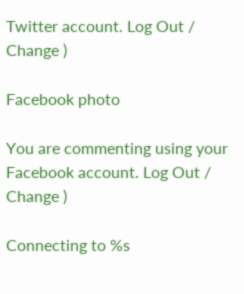Twitter account. Log Out /  Change )

Facebook photo

You are commenting using your Facebook account. Log Out /  Change )

Connecting to %s